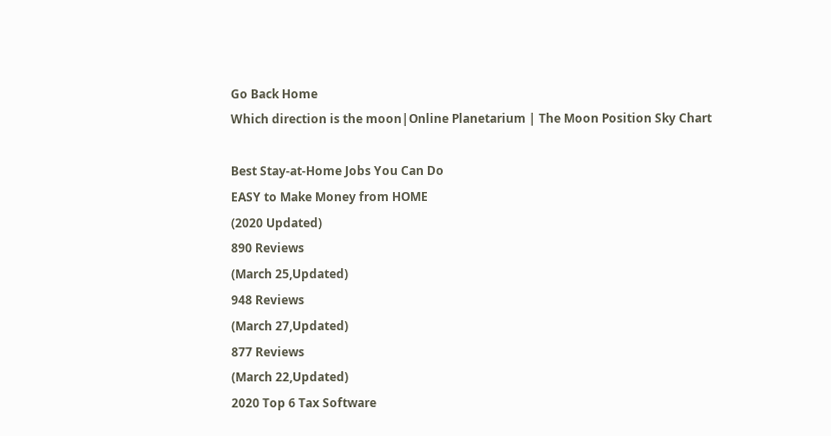Go Back Home
Which direction is the moon|Online Planetarium | The Moon Position Sky Chart

Best Stay-at-Home Jobs You Can Do
EASY to Make Money from HOME
(2020 Updated)
890 Reviews
(March 25,Updated)
948 Reviews
(March 27,Updated)
877 Reviews
(March 22,Updated)
2020 Top 6 Tax Software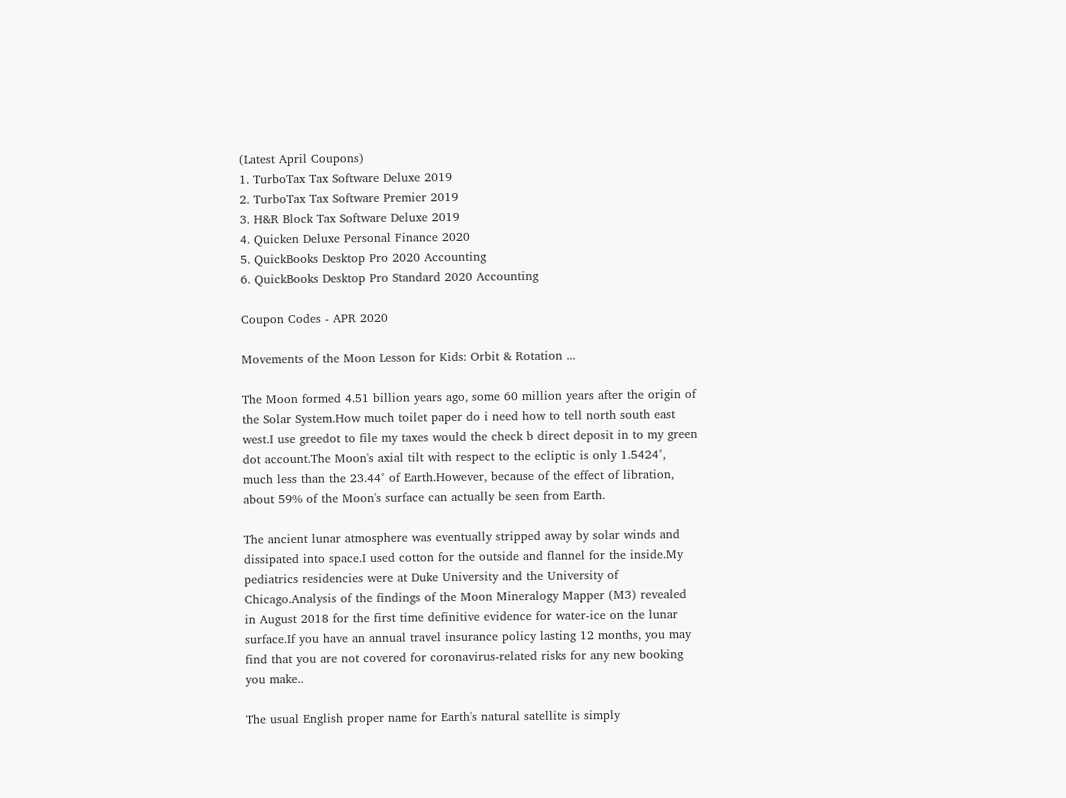(Latest April Coupons)
1. TurboTax Tax Software Deluxe 2019
2. TurboTax Tax Software Premier 2019
3. H&R Block Tax Software Deluxe 2019
4. Quicken Deluxe Personal Finance 2020
5. QuickBooks Desktop Pro 2020 Accounting
6. QuickBooks Desktop Pro Standard 2020 Accounting

Coupon Codes - APR 2020

Movements of the Moon Lesson for Kids: Orbit & Rotation ...

The Moon formed 4.51 billion years ago, some 60 million years after the origin of the Solar System.How much toilet paper do i need how to tell north south east west.I use greedot to file my taxes would the check b direct deposit in to my green dot account.The Moon's axial tilt with respect to the ecliptic is only 1.5424°, much less than the 23.44° of Earth.However, because of the effect of libration, about 59% of the Moon's surface can actually be seen from Earth.

The ancient lunar atmosphere was eventually stripped away by solar winds and dissipated into space.I used cotton for the outside and flannel for the inside.My pediatrics residencies were at Duke University and the University of Chicago.Analysis of the findings of the Moon Mineralogy Mapper (M3) revealed in August 2018 for the first time definitive evidence for water-ice on the lunar surface.If you have an annual travel insurance policy lasting 12 months, you may find that you are not covered for coronavirus-related risks for any new booking you make..

The usual English proper name for Earth's natural satellite is simply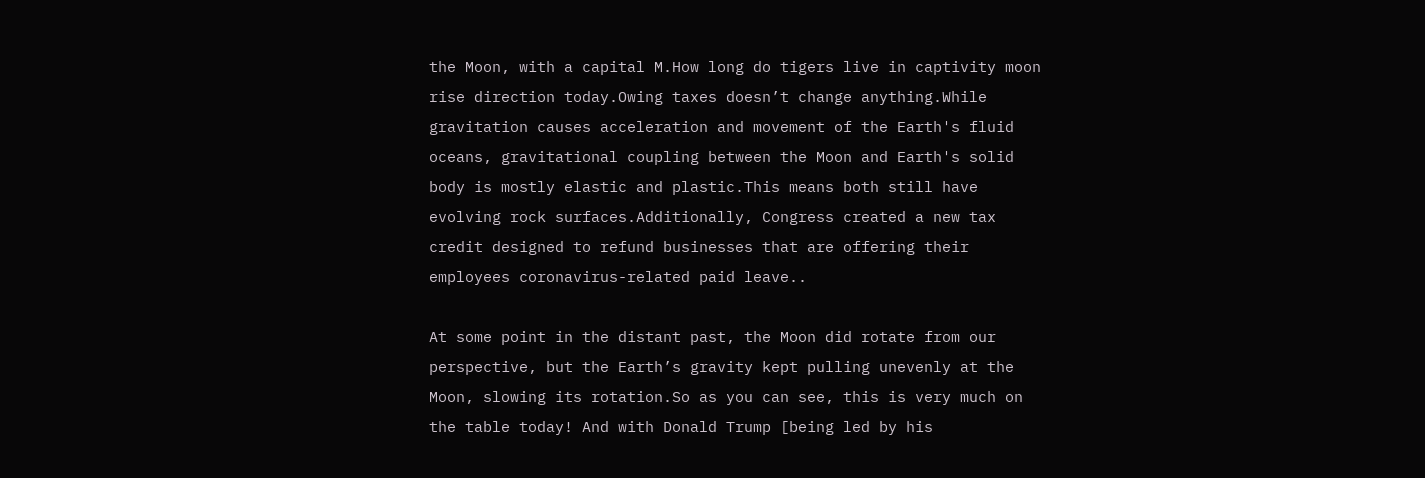the Moon, with a capital M.How long do tigers live in captivity moon rise direction today.Owing taxes doesn’t change anything.While gravitation causes acceleration and movement of the Earth's fluid oceans, gravitational coupling between the Moon and Earth's solid body is mostly elastic and plastic.This means both still have evolving rock surfaces.Additionally, Congress created a new tax credit designed to refund businesses that are offering their employees coronavirus-related paid leave..

At some point in the distant past, the Moon did rotate from our perspective, but the Earth’s gravity kept pulling unevenly at the Moon, slowing its rotation.So as you can see, this is very much on the table today! And with Donald Trump [being led by his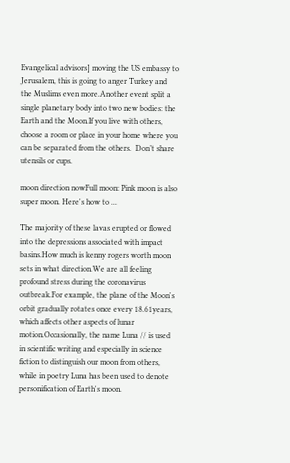Evangelical advisors] moving the US embassy to Jerusalem, this is going to anger Turkey and the Muslims even more.Another event split a single planetary body into two new bodies: the Earth and the Moon.If you live with others, choose a room or place in your home where you can be separated from the others.  Don’t share utensils or cups.

moon direction nowFull moon: Pink moon is also super moon. Here's how to ...

The majority of these lavas erupted or flowed into the depressions associated with impact basins.How much is kenny rogers worth moon sets in what direction.We are all feeling profound stress during the coronavirus outbreak.For example, the plane of the Moon's orbit gradually rotates once every 18.61years, which affects other aspects of lunar motion.Occasionally, the name Luna // is used in scientific writing and especially in science fiction to distinguish our moon from others, while in poetry Luna has been used to denote personification of Earth's moon.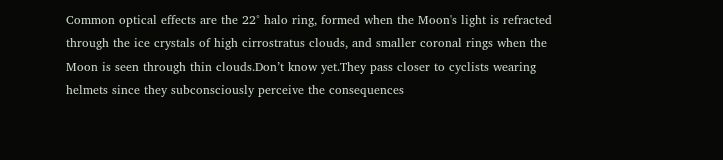Common optical effects are the 22° halo ring, formed when the Moon's light is refracted through the ice crystals of high cirrostratus clouds, and smaller coronal rings when the Moon is seen through thin clouds.Don’t know yet.They pass closer to cyclists wearing helmets since they subconsciously perceive the consequences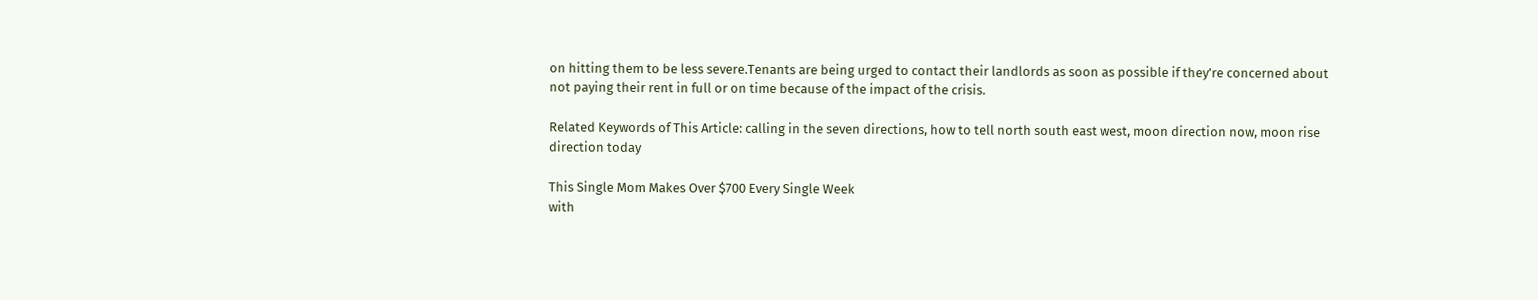on hitting them to be less severe.Tenants are being urged to contact their landlords as soon as possible if they’re concerned about not paying their rent in full or on time because of the impact of the crisis.

Related Keywords of This Article: calling in the seven directions, how to tell north south east west, moon direction now, moon rise direction today

This Single Mom Makes Over $700 Every Single Week
with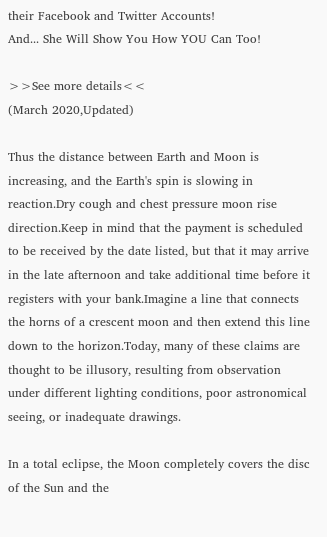their Facebook and Twitter Accounts!
And... She Will Show You How YOU Can Too!

>>See more details<<
(March 2020,Updated)

Thus the distance between Earth and Moon is increasing, and the Earth's spin is slowing in reaction.Dry cough and chest pressure moon rise direction.Keep in mind that the payment is scheduled to be received by the date listed, but that it may arrive in the late afternoon and take additional time before it registers with your bank.Imagine a line that connects the horns of a crescent moon and then extend this line down to the horizon.Today, many of these claims are thought to be illusory, resulting from observation under different lighting conditions, poor astronomical seeing, or inadequate drawings.

In a total eclipse, the Moon completely covers the disc of the Sun and the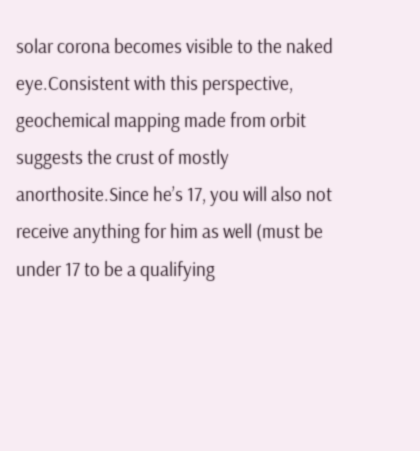solar corona becomes visible to the naked eye.Consistent with this perspective, geochemical mapping made from orbit suggests the crust of mostly anorthosite.Since he’s 17, you will also not receive anything for him as well (must be under 17 to be a qualifying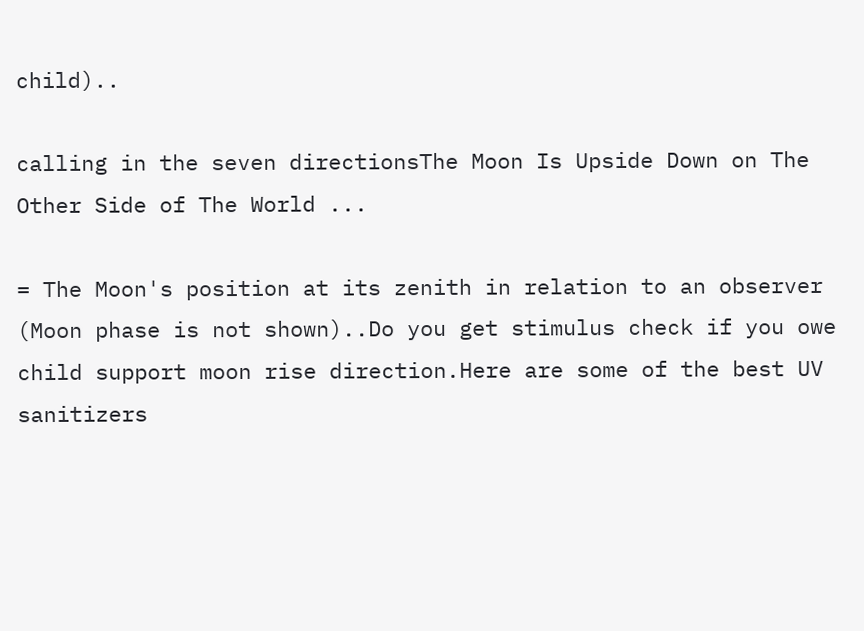child)..

calling in the seven directionsThe Moon Is Upside Down on The Other Side of The World ...

= The Moon's position at its zenith in relation to an observer (Moon phase is not shown)..Do you get stimulus check if you owe child support moon rise direction.Here are some of the best UV sanitizers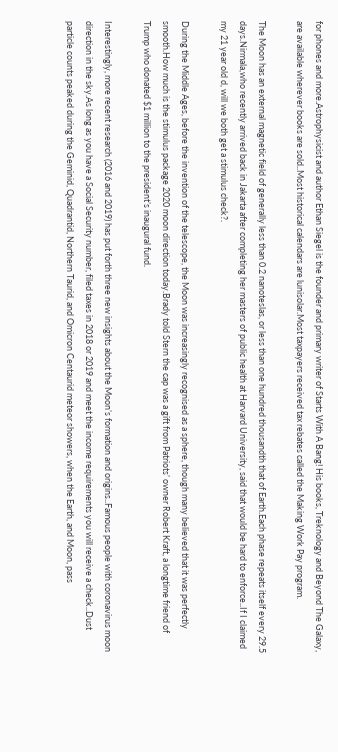for phones and more.Astrophysicist and author Ethan Siegel is the founder and primary writer of Starts With A Bang! His books, Treknology and Beyond The Galaxy, are available wherever books are sold..Most historical calendars are lunisolar.Most taxpayers received tax rebates called the Making Work Pay program.

The Moon has an external magnetic field of generally less than 0.2 nanoteslas, or less than one hundred thousandth that of Earth.Each phase repeats itself every 29.5 days.Nirmala,who recently arrived back in Jakarta after completing her masters of public health at Harvard University, said that would be hard to enforce..If I claimed my 21 year old d, will we both get a stimulus check?.

During the Middle Ages, before the invention of the telescope, the Moon was increasingly recognised as a sphere, though many believed that it was perfectly smooth.How much is the stimulus package 2020 moon direction today.Brady told Stern the cap was a gift from Patriots’ owner Robert Kraft, a longtime friend of Trump who donated $1 million to the president’s inaugural fund.

Interestingly, more recent research (2016 and 2019) has put forth three new insights about the Moon’s formation and origins..Famous people with coronavirus moon direction in the sky.As long as you have a Social Security number, filed taxes in 2018 or 2019 and meet the income requirements you will receive a check..Dust particle counts peaked during the Geminid, Quadrantid, Northern Taurid, and Omicron Centaurid meteor showers, when the Earth, and Moon, pass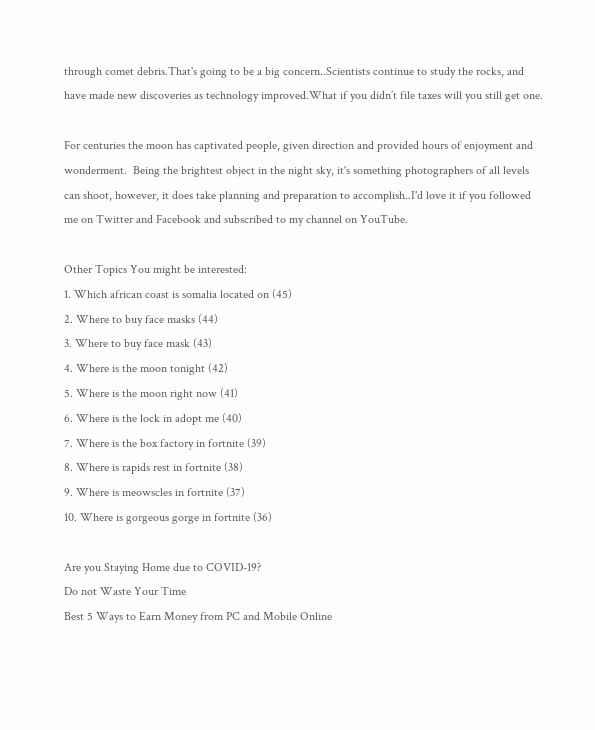through comet debris.That's going to be a big concern..Scientists continue to study the rocks, and have made new discoveries as technology improved.What if you didn’t file taxes will you still get one.

For centuries the moon has captivated people, given direction and provided hours of enjoyment and wonderment.  Being the brightest object in the night sky, it's something photographers of all levels can shoot, however, it does take planning and preparation to accomplish..I'd love it if you followed me on Twitter and Facebook and subscribed to my channel on YouTube.

Other Topics You might be interested:
1. Which african coast is somalia located on (45)
2. Where to buy face masks (44)
3. Where to buy face mask (43)
4. Where is the moon tonight (42)
5. Where is the moon right now (41)
6. Where is the lock in adopt me (40)
7. Where is the box factory in fortnite (39)
8. Where is rapids rest in fortnite (38)
9. Where is meowscles in fortnite (37)
10. Where is gorgeous gorge in fortnite (36)

Are you Staying Home due to COVID-19?
Do not Waste Your Time
Best 5 Ways to Earn Money from PC and Mobile Online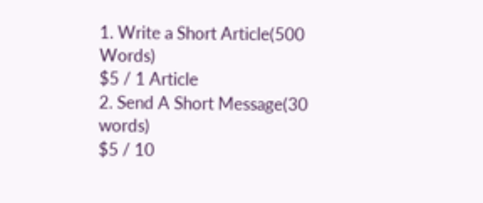1. Write a Short Article(500 Words)
$5 / 1 Article
2. Send A Short Message(30 words)
$5 / 10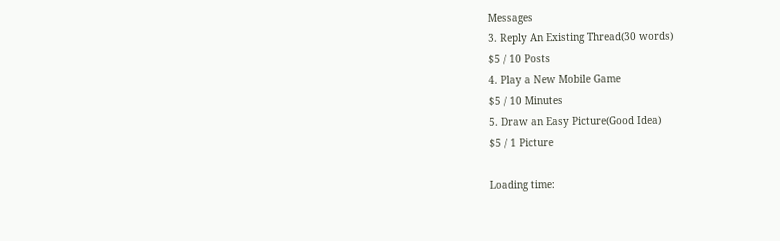Messages
3. Reply An Existing Thread(30 words)
$5 / 10 Posts
4. Play a New Mobile Game
$5 / 10 Minutes
5. Draw an Easy Picture(Good Idea)
$5 / 1 Picture

Loading time: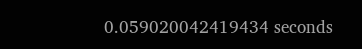0.059020042419434 seconds